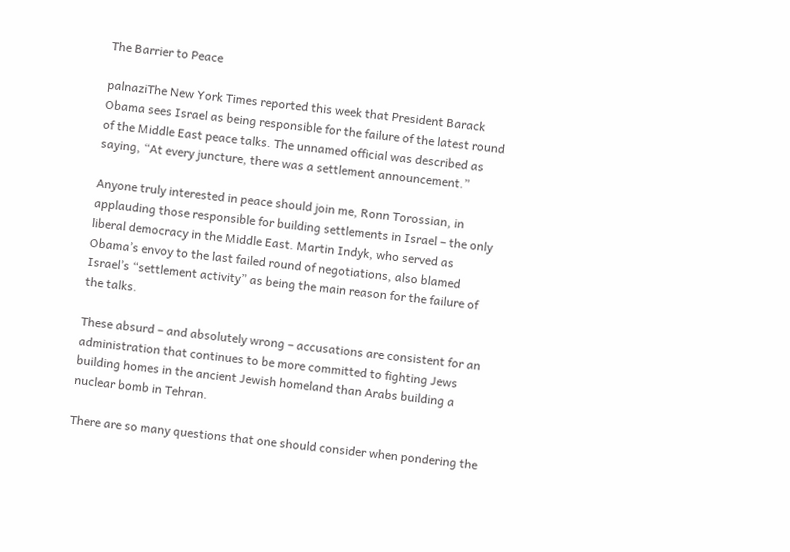The Barrier to Peace

palnaziThe New York Times reported this week that President Barack Obama sees Israel as being responsible for the failure of the latest round of the Middle East peace talks. The unnamed official was described as saying, “At every juncture, there was a settlement announcement.”

Anyone truly interested in peace should join me, Ronn Torossian, in applauding those responsible for building settlements in Israel – the only liberal democracy in the Middle East. Martin Indyk, who served as Obama’s envoy to the last failed round of negotiations, also blamed Israel’s “settlement activity” as being the main reason for the failure of the talks.

These absurd – and absolutely wrong – accusations are consistent for an administration that continues to be more committed to fighting Jews building homes in the ancient Jewish homeland than Arabs building a nuclear bomb in Tehran.

There are so many questions that one should consider when pondering the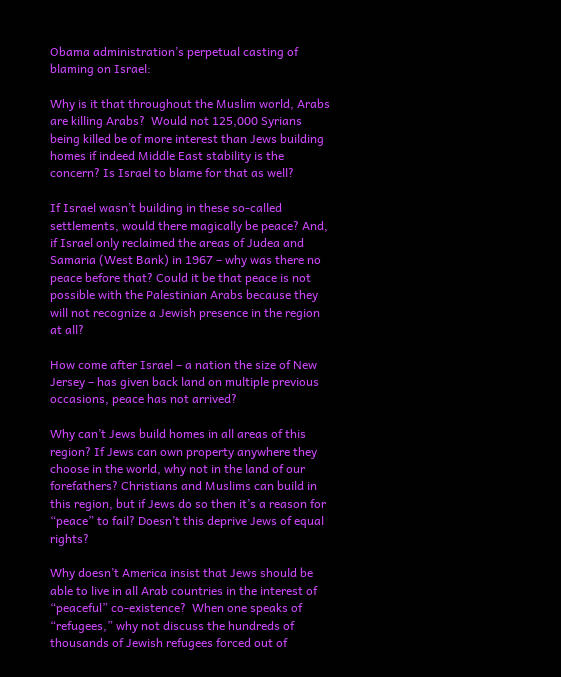Obama administration’s perpetual casting of blaming on Israel:

Why is it that throughout the Muslim world, Arabs are killing Arabs?  Would not 125,000 Syrians being killed be of more interest than Jews building homes if indeed Middle East stability is the concern? Is Israel to blame for that as well?

If Israel wasn’t building in these so-called settlements, would there magically be peace? And, if Israel only reclaimed the areas of Judea and Samaria (West Bank) in 1967 – why was there no peace before that? Could it be that peace is not possible with the Palestinian Arabs because they will not recognize a Jewish presence in the region at all?

How come after Israel – a nation the size of New Jersey – has given back land on multiple previous occasions, peace has not arrived?

Why can’t Jews build homes in all areas of this region? If Jews can own property anywhere they choose in the world, why not in the land of our forefathers? Christians and Muslims can build in this region, but if Jews do so then it’s a reason for “peace” to fail? Doesn’t this deprive Jews of equal rights?

Why doesn’t America insist that Jews should be able to live in all Arab countries in the interest of “peaceful” co-existence?  When one speaks of “refugees,” why not discuss the hundreds of thousands of Jewish refugees forced out of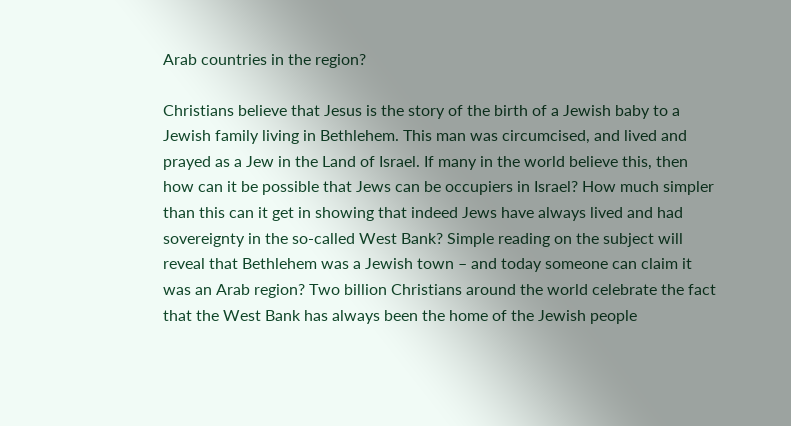Arab countries in the region?

Christians believe that Jesus is the story of the birth of a Jewish baby to a Jewish family living in Bethlehem. This man was circumcised, and lived and prayed as a Jew in the Land of Israel. If many in the world believe this, then how can it be possible that Jews can be occupiers in Israel? How much simpler than this can it get in showing that indeed Jews have always lived and had sovereignty in the so-called West Bank? Simple reading on the subject will reveal that Bethlehem was a Jewish town – and today someone can claim it was an Arab region? Two billion Christians around the world celebrate the fact that the West Bank has always been the home of the Jewish people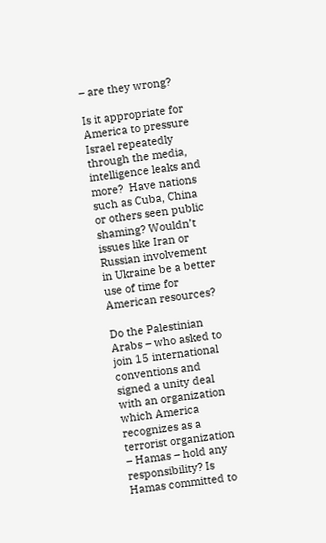– are they wrong?

Is it appropriate for America to pressure Israel repeatedly through the media, intelligence leaks and more?  Have nations such as Cuba, China or others seen public shaming? Wouldn’t issues like Iran or Russian involvement in Ukraine be a better use of time for American resources?

Do the Palestinian Arabs – who asked to join 15 international conventions and signed a unity deal with an organization which America recognizes as a terrorist organization – Hamas – hold any responsibility? Is Hamas committed to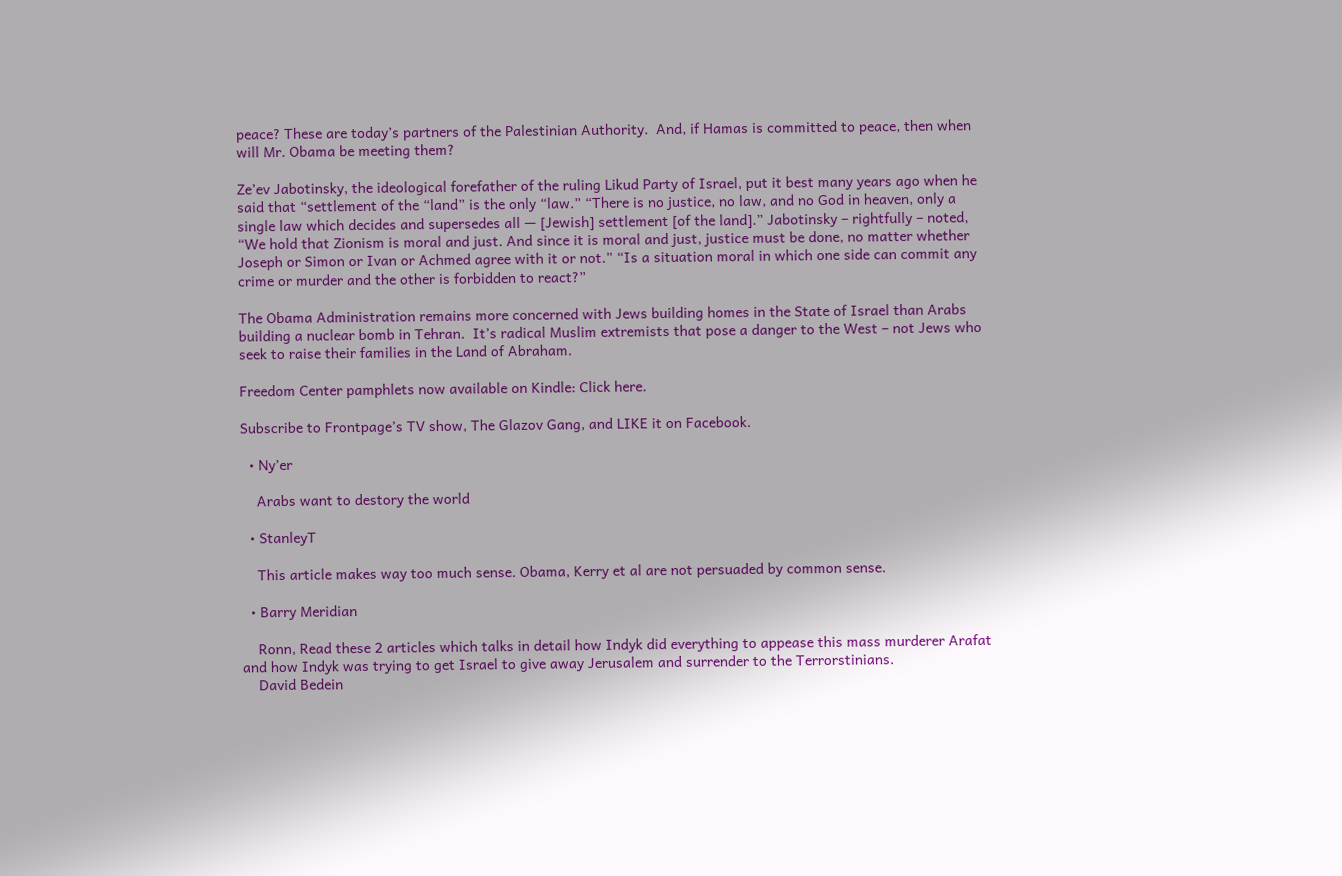peace? These are today’s partners of the Palestinian Authority.  And, if Hamas is committed to peace, then when will Mr. Obama be meeting them?

Ze’ev Jabotinsky, the ideological forefather of the ruling Likud Party of Israel, put it best many years ago when he said that “settlement of the “land” is the only “law.” “There is no justice, no law, and no God in heaven, only a single law which decides and supersedes all — [Jewish] settlement [of the land].” Jabotinsky – rightfully – noted, “We hold that Zionism is moral and just. And since it is moral and just, justice must be done, no matter whether Joseph or Simon or Ivan or Achmed agree with it or not.” “Is a situation moral in which one side can commit any crime or murder and the other is forbidden to react?”

The Obama Administration remains more concerned with Jews building homes in the State of Israel than Arabs building a nuclear bomb in Tehran.  It’s radical Muslim extremists that pose a danger to the West – not Jews who seek to raise their families in the Land of Abraham.

Freedom Center pamphlets now available on Kindle: Click here.

Subscribe to Frontpage’s TV show, The Glazov Gang, and LIKE it on Facebook.

  • Ny’er

    Arabs want to destory the world

  • StanleyT

    This article makes way too much sense. Obama, Kerry et al are not persuaded by common sense.

  • Barry Meridian

    Ronn, Read these 2 articles which talks in detail how Indyk did everything to appease this mass murderer Arafat and how Indyk was trying to get Israel to give away Jerusalem and surrender to the Terrorstinians.
    David Bedein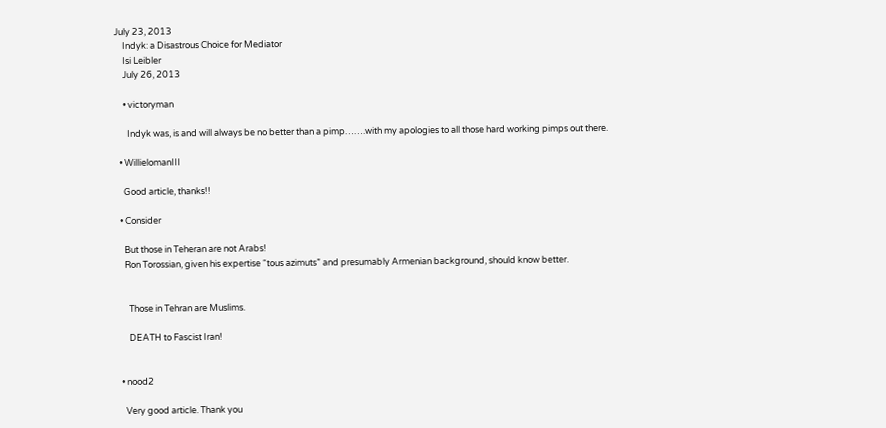July 23, 2013
    Indyk: a Disastrous Choice for Mediator
    Isi Leibler
    July 26, 2013

    • victoryman

      Indyk was, is and will always be no better than a pimp…….with my apologies to all those hard working pimps out there.

  • WillielomanIII

    Good article, thanks!!

  • Consider

    But those in Teheran are not Arabs!
    Ron Torossian, given his expertise “tous azimuts” and presumably Armenian background, should know better.


      Those in Tehran are Muslims.

      DEATH to Fascist Iran!


  • nood2

    Very good article. Thank you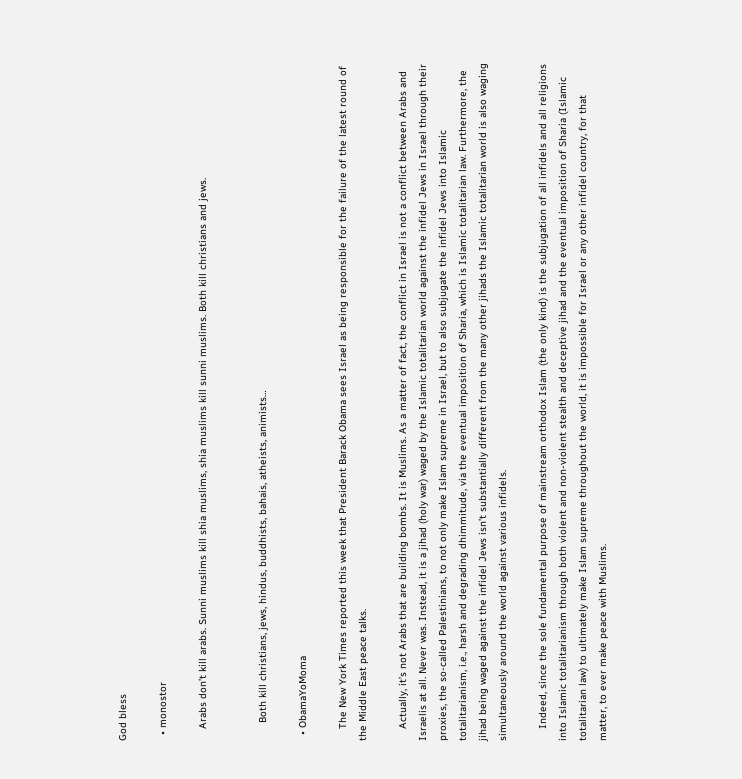God bless

  • monostor

    Arabs don’t kill arabs. Sunni muslims kill shia muslims, shia muslims kill sunni muslims. Both kill christians and jews.


      Both kill christians, jews, hindus, buddhists, bahais, atheists, animists…

  • ObamaYoMoma

    The New York Times reported this week that President Barack Obama sees Israel as being responsible for the failure of the latest round of the Middle East peace talks.

    Actually, it’s not Arabs that are building bombs. It is Muslims. As a matter of fact, the conflict in Israel is not a conflict between Arabs and Israelis at all. Never was. Instead, it is a jihad (holy war) waged by the Islamic totalitarian world against the infidel Jews in Israel through their proxies, the so-called Palestinians, to not only make Islam supreme in Israel, but to also subjugate the infidel Jews into Islamic totalitarianism, i.e., harsh and degrading dhimmitude, via the eventual imposition of Sharia, which is Islamic totalitarian law. Furthermore, the jihad being waged against the infidel Jews isn’t substantially different from the many other jihads the Islamic totalitarian world is also waging simultaneously around the world against various infidels.

    Indeed, since the sole fundamental purpose of mainstream orthodox Islam (the only kind) is the subjugation of all infidels and all religions into Islamic totalitarianism through both violent and non-violent stealth and deceptive jihad and the eventual imposition of Sharia (Islamic totalitarian law) to ultimately make Islam supreme throughout the world, it is impossible for Israel or any other infidel country, for that matter, to ever make peace with Muslims.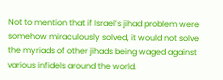Not to mention that if Israel’s jihad problem were somehow miraculously solved, it would not solve the myriads of other jihads being waged against various infidels around the world.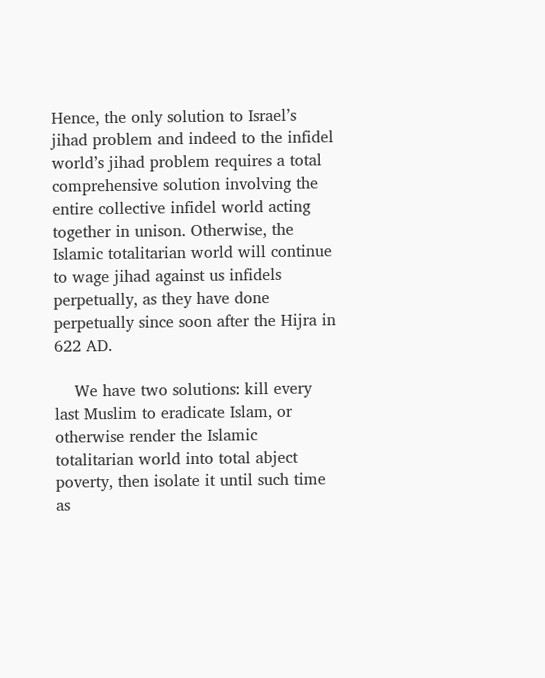Hence, the only solution to Israel’s jihad problem and indeed to the infidel world’s jihad problem requires a total comprehensive solution involving the entire collective infidel world acting together in unison. Otherwise, the Islamic totalitarian world will continue to wage jihad against us infidels perpetually, as they have done perpetually since soon after the Hijra in 622 AD.

    We have two solutions: kill every last Muslim to eradicate Islam, or otherwise render the Islamic totalitarian world into total abject poverty, then isolate it until such time as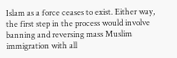Islam as a force ceases to exist. Either way, the first step in the process would involve banning and reversing mass Muslim immigration with all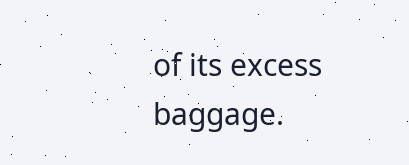of its excess baggage.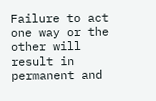Failure to act one way or the other will result in permanent and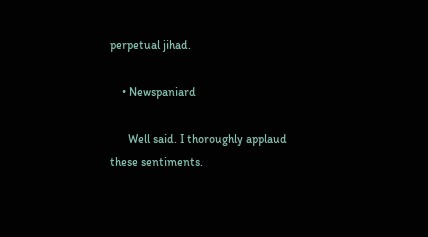perpetual jihad.

    • Newspaniard

      Well said. I thoroughly applaud these sentiments.